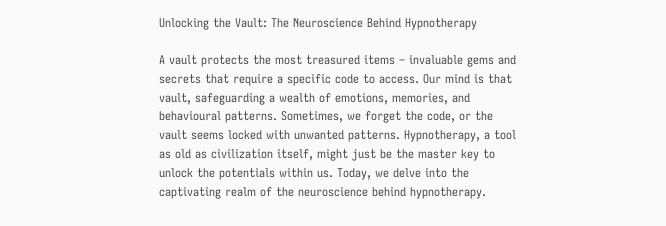Unlocking the Vault: The Neuroscience Behind Hypnotherapy

A vault protects the most treasured items – invaluable gems and secrets that require a specific code to access. Our mind is that vault, safeguarding a wealth of emotions, memories, and behavioural patterns. Sometimes, we forget the code, or the vault seems locked with unwanted patterns. Hypnotherapy, a tool as old as civilization itself, might just be the master key to unlock the potentials within us. Today, we delve into the captivating realm of the neuroscience behind hypnotherapy.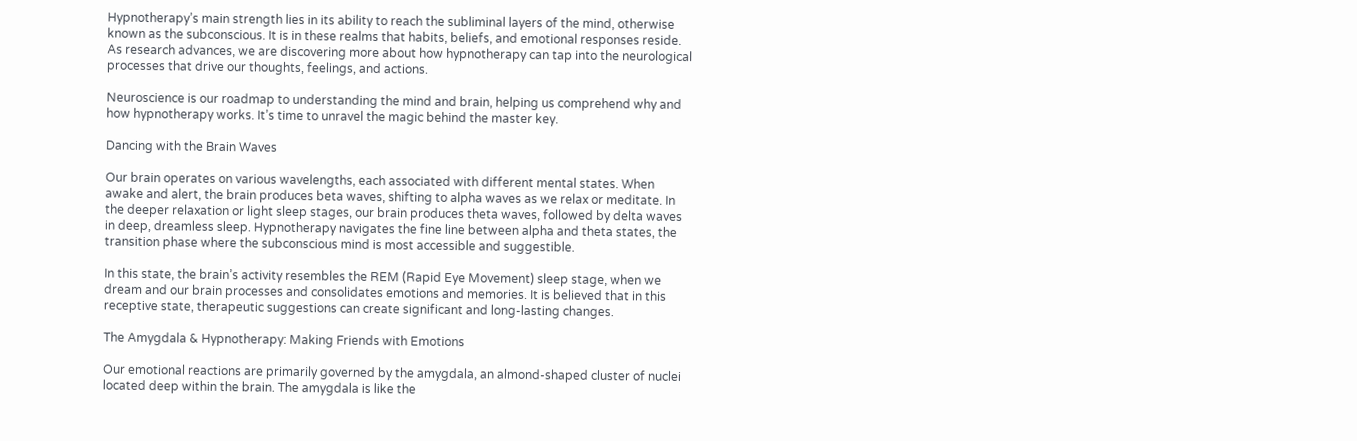Hypnotherapy’s main strength lies in its ability to reach the subliminal layers of the mind, otherwise known as the subconscious. It is in these realms that habits, beliefs, and emotional responses reside. As research advances, we are discovering more about how hypnotherapy can tap into the neurological processes that drive our thoughts, feelings, and actions.

Neuroscience is our roadmap to understanding the mind and brain, helping us comprehend why and how hypnotherapy works. It’s time to unravel the magic behind the master key.

Dancing with the Brain Waves

Our brain operates on various wavelengths, each associated with different mental states. When awake and alert, the brain produces beta waves, shifting to alpha waves as we relax or meditate. In the deeper relaxation or light sleep stages, our brain produces theta waves, followed by delta waves in deep, dreamless sleep. Hypnotherapy navigates the fine line between alpha and theta states, the transition phase where the subconscious mind is most accessible and suggestible.

In this state, the brain’s activity resembles the REM (Rapid Eye Movement) sleep stage, when we dream and our brain processes and consolidates emotions and memories. It is believed that in this receptive state, therapeutic suggestions can create significant and long-lasting changes.

The Amygdala & Hypnotherapy: Making Friends with Emotions

Our emotional reactions are primarily governed by the amygdala, an almond-shaped cluster of nuclei located deep within the brain. The amygdala is like the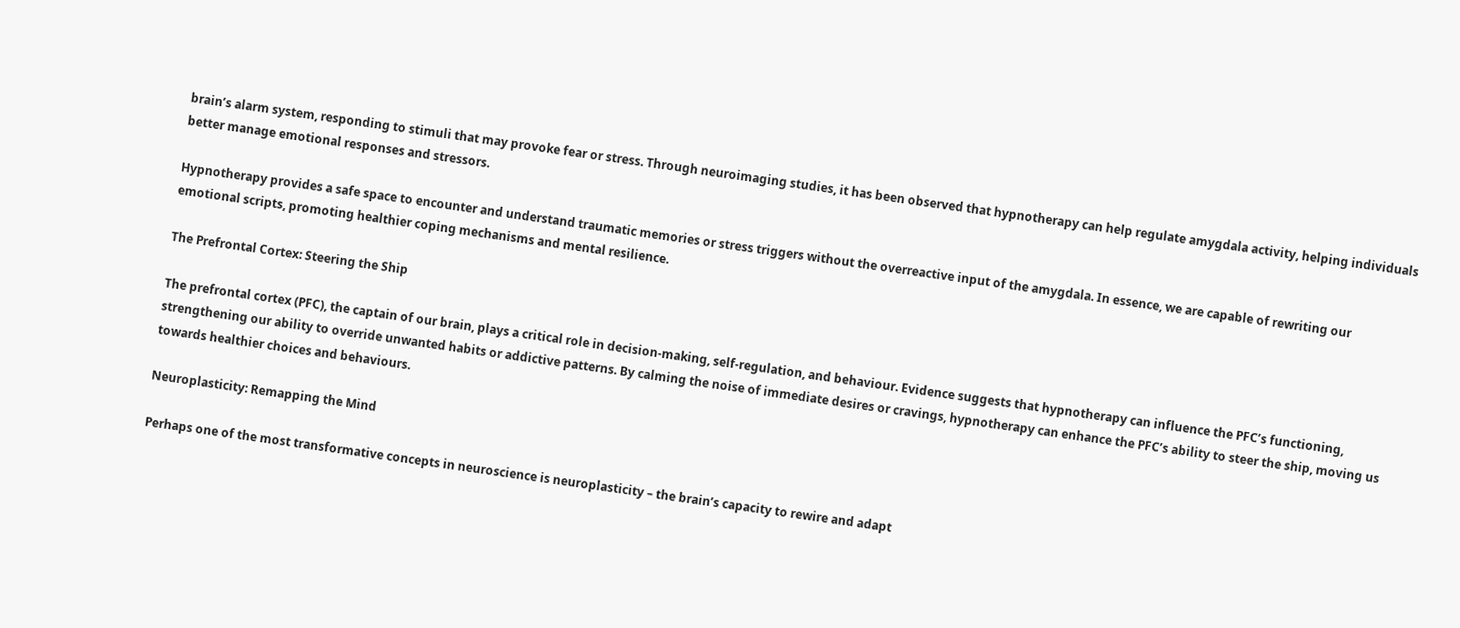brain’s alarm system, responding to stimuli that may provoke fear or stress. Through neuroimaging studies, it has been observed that hypnotherapy can help regulate amygdala activity, helping individuals better manage emotional responses and stressors.

Hypnotherapy provides a safe space to encounter and understand traumatic memories or stress triggers without the overreactive input of the amygdala. In essence, we are capable of rewriting our emotional scripts, promoting healthier coping mechanisms and mental resilience.

The Prefrontal Cortex: Steering the Ship

The prefrontal cortex (PFC), the captain of our brain, plays a critical role in decision-making, self-regulation, and behaviour. Evidence suggests that hypnotherapy can influence the PFC’s functioning, strengthening our ability to override unwanted habits or addictive patterns. By calming the noise of immediate desires or cravings, hypnotherapy can enhance the PFC’s ability to steer the ship, moving us towards healthier choices and behaviours.

Neuroplasticity: Remapping the Mind

Perhaps one of the most transformative concepts in neuroscience is neuroplasticity – the brain’s capacity to rewire and adapt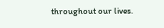throughout our lives.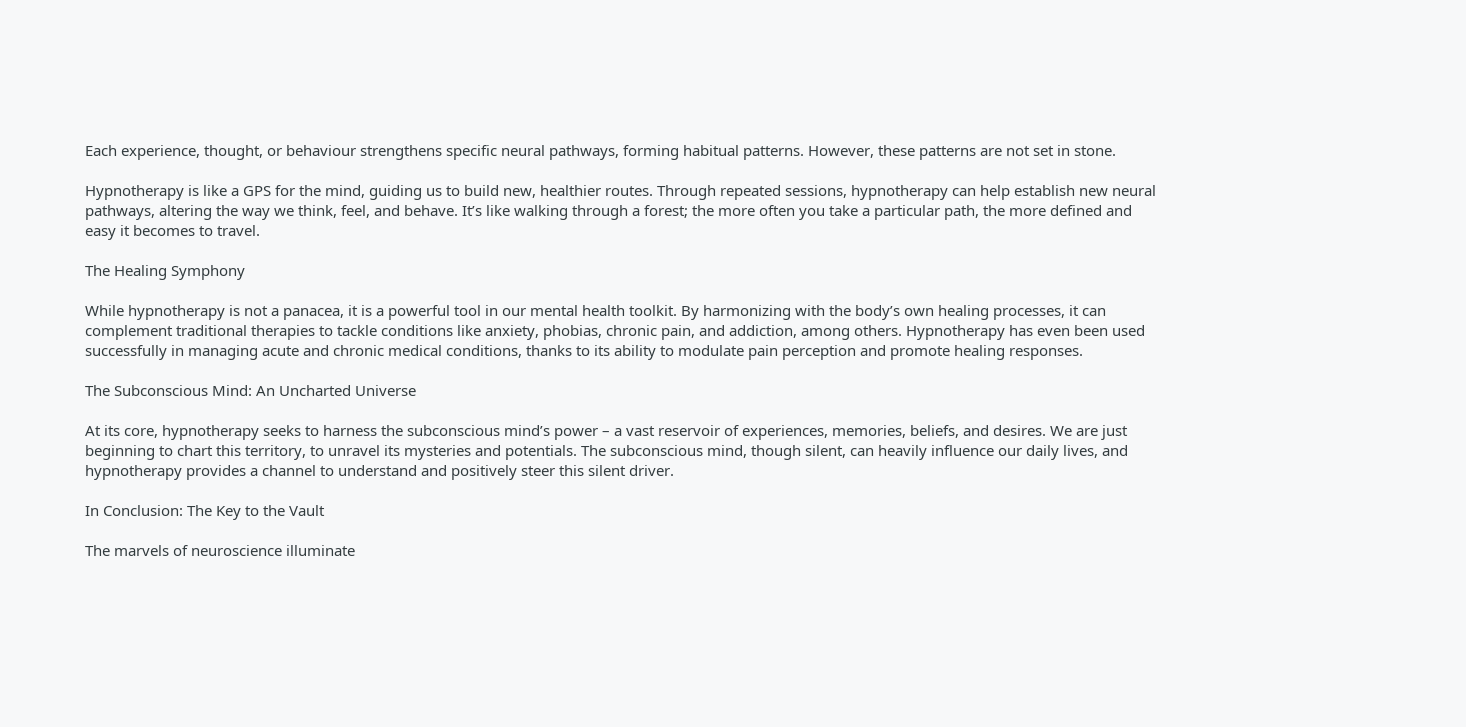Each experience, thought, or behaviour strengthens specific neural pathways, forming habitual patterns. However, these patterns are not set in stone.

Hypnotherapy is like a GPS for the mind, guiding us to build new, healthier routes. Through repeated sessions, hypnotherapy can help establish new neural pathways, altering the way we think, feel, and behave. It’s like walking through a forest; the more often you take a particular path, the more defined and easy it becomes to travel.

The Healing Symphony

While hypnotherapy is not a panacea, it is a powerful tool in our mental health toolkit. By harmonizing with the body’s own healing processes, it can complement traditional therapies to tackle conditions like anxiety, phobias, chronic pain, and addiction, among others. Hypnotherapy has even been used successfully in managing acute and chronic medical conditions, thanks to its ability to modulate pain perception and promote healing responses.

The Subconscious Mind: An Uncharted Universe

At its core, hypnotherapy seeks to harness the subconscious mind’s power – a vast reservoir of experiences, memories, beliefs, and desires. We are just beginning to chart this territory, to unravel its mysteries and potentials. The subconscious mind, though silent, can heavily influence our daily lives, and hypnotherapy provides a channel to understand and positively steer this silent driver.

In Conclusion: The Key to the Vault

The marvels of neuroscience illuminate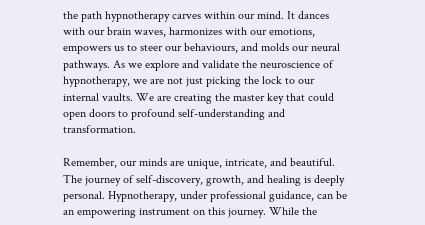the path hypnotherapy carves within our mind. It dances with our brain waves, harmonizes with our emotions, empowers us to steer our behaviours, and molds our neural pathways. As we explore and validate the neuroscience of hypnotherapy, we are not just picking the lock to our internal vaults. We are creating the master key that could open doors to profound self-understanding and transformation.

Remember, our minds are unique, intricate, and beautiful. The journey of self-discovery, growth, and healing is deeply personal. Hypnotherapy, under professional guidance, can be an empowering instrument on this journey. While the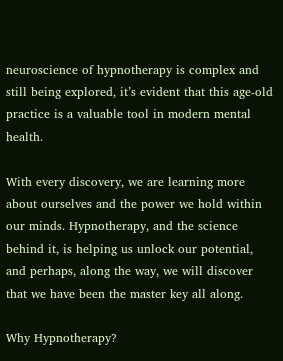neuroscience of hypnotherapy is complex and still being explored, it’s evident that this age-old practice is a valuable tool in modern mental health.

With every discovery, we are learning more about ourselves and the power we hold within our minds. Hypnotherapy, and the science behind it, is helping us unlock our potential, and perhaps, along the way, we will discover that we have been the master key all along.

Why Hypnotherapy?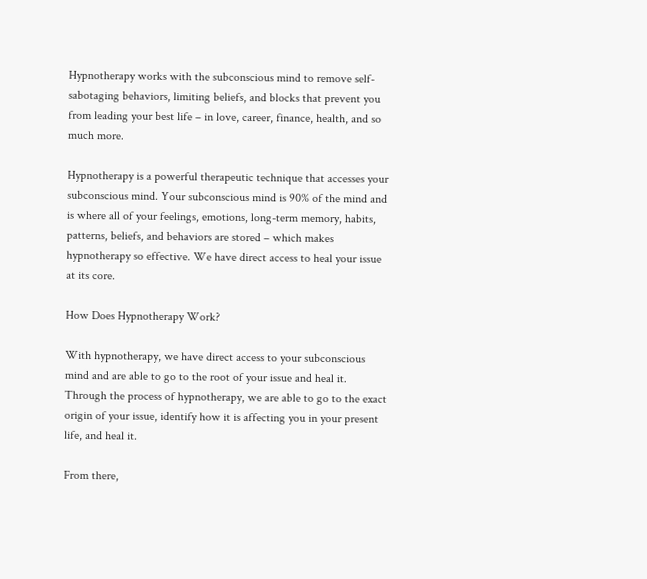Hypnotherapy works with the subconscious mind to remove self-sabotaging behaviors, limiting beliefs, and blocks that prevent you from leading your best life – in love, career, finance, health, and so much more.

Hypnotherapy is a powerful therapeutic technique that accesses your subconscious mind. Your subconscious mind is 90% of the mind and is where all of your feelings, emotions, long-term memory, habits, patterns, beliefs, and behaviors are stored – which makes hypnotherapy so effective. We have direct access to heal your issue at its core.

How Does Hypnotherapy Work?

With hypnotherapy, we have direct access to your subconscious mind and are able to go to the root of your issue and heal it. Through the process of hypnotherapy, we are able to go to the exact origin of your issue, identify how it is affecting you in your present life, and heal it.

From there,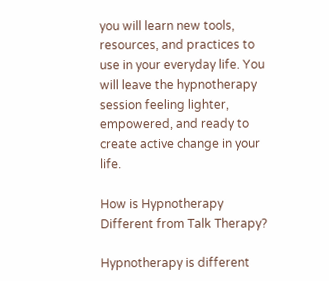you will learn new tools, resources, and practices to use in your everyday life. You will leave the hypnotherapy session feeling lighter, empowered, and ready to create active change in your life.

How is Hypnotherapy Different from Talk Therapy?

Hypnotherapy is different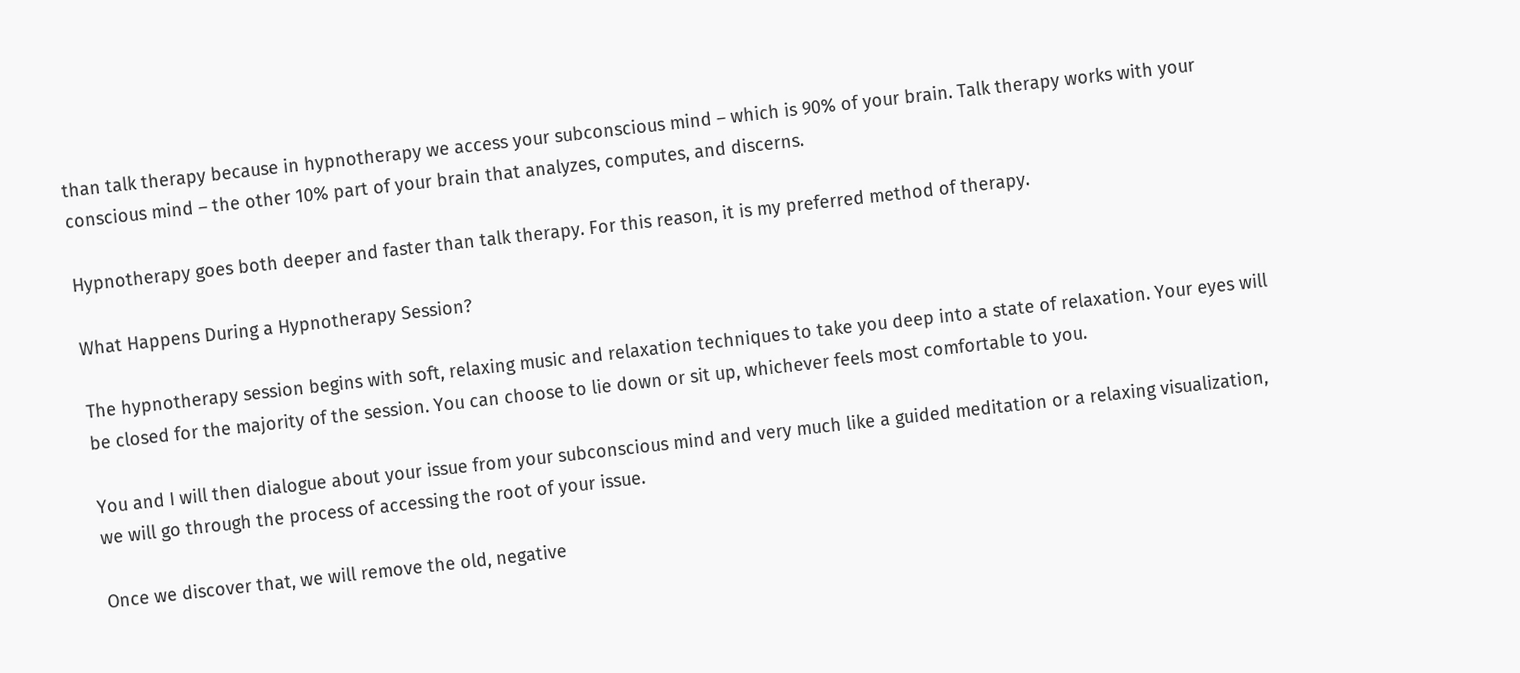than talk therapy because in hypnotherapy we access your subconscious mind – which is 90% of your brain. Talk therapy works with your conscious mind – the other 10% part of your brain that analyzes, computes, and discerns.

Hypnotherapy goes both deeper and faster than talk therapy. For this reason, it is my preferred method of therapy.

What Happens During a Hypnotherapy Session?

The hypnotherapy session begins with soft, relaxing music and relaxation techniques to take you deep into a state of relaxation. Your eyes will be closed for the majority of the session. You can choose to lie down or sit up, whichever feels most comfortable to you.

You and I will then dialogue about your issue from your subconscious mind and very much like a guided meditation or a relaxing visualization, we will go through the process of accessing the root of your issue.

Once we discover that, we will remove the old, negative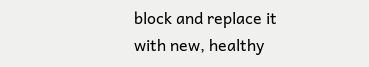block and replace it with new, healthy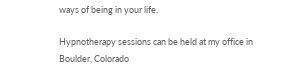ways of being in your life.

Hypnotherapy sessions can be held at my office in Boulder, Colorado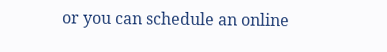or you can schedule an online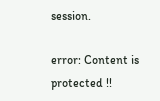session.

error: Content is protected !!